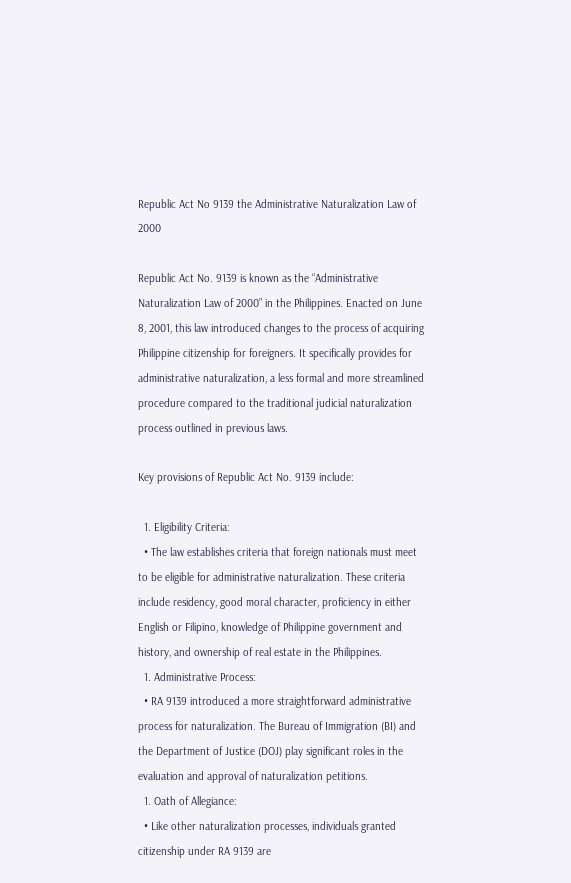Republic Act No 9139 the Administrative Naturalization Law of 2000

Republic Act No. 9139 is known as the “Administrative Naturalization Law of 2000” in the Philippines. Enacted on June 8, 2001, this law introduced changes to the process of acquiring Philippine citizenship for foreigners. It specifically provides for administrative naturalization, a less formal and more streamlined procedure compared to the traditional judicial naturalization process outlined in previous laws.

Key provisions of Republic Act No. 9139 include:

  1. Eligibility Criteria:
  • The law establishes criteria that foreign nationals must meet to be eligible for administrative naturalization. These criteria include residency, good moral character, proficiency in either English or Filipino, knowledge of Philippine government and history, and ownership of real estate in the Philippines.
  1. Administrative Process:
  • RA 9139 introduced a more straightforward administrative process for naturalization. The Bureau of Immigration (BI) and the Department of Justice (DOJ) play significant roles in the evaluation and approval of naturalization petitions.
  1. Oath of Allegiance:
  • Like other naturalization processes, individuals granted citizenship under RA 9139 are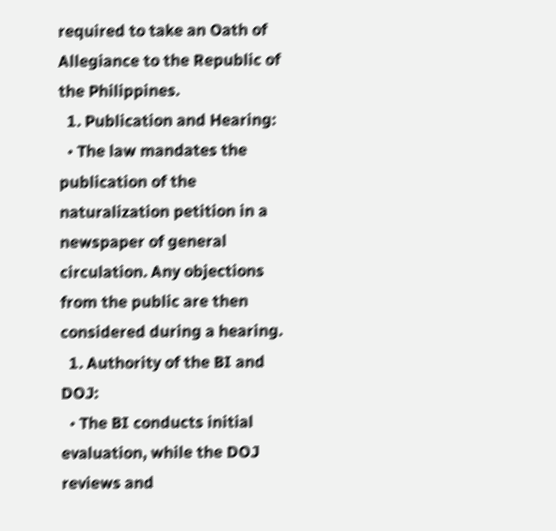required to take an Oath of Allegiance to the Republic of the Philippines.
  1. Publication and Hearing:
  • The law mandates the publication of the naturalization petition in a newspaper of general circulation. Any objections from the public are then considered during a hearing.
  1. Authority of the BI and DOJ:
  • The BI conducts initial evaluation, while the DOJ reviews and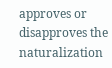approves or disapproves the naturalization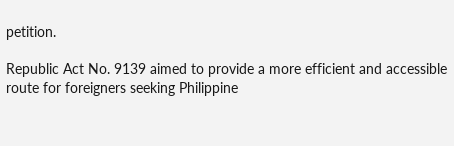petition.

Republic Act No. 9139 aimed to provide a more efficient and accessible route for foreigners seeking Philippine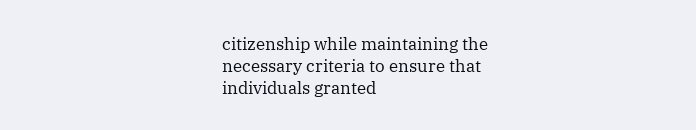citizenship while maintaining the necessary criteria to ensure that individuals granted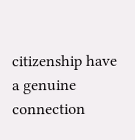citizenship have a genuine connection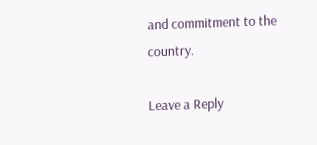and commitment to the country.

Leave a Reply